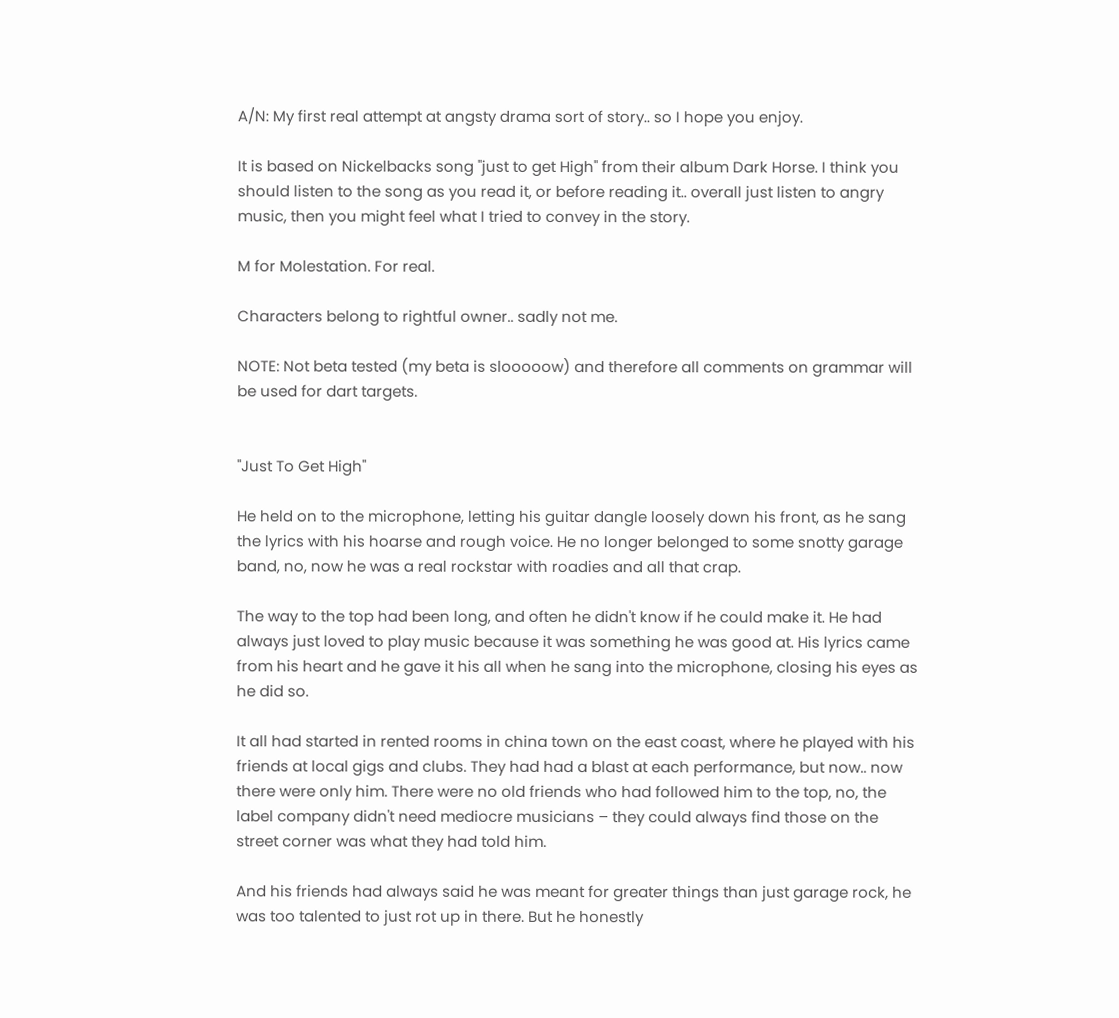A/N: My first real attempt at angsty drama sort of story.. so I hope you enjoy.

It is based on Nickelbacks song "just to get High" from their album Dark Horse. I think you should listen to the song as you read it, or before reading it.. overall just listen to angry music, then you might feel what I tried to convey in the story.

M for Molestation. For real.

Characters belong to rightful owner.. sadly not me.

NOTE: Not beta tested (my beta is slooooow) and therefore all comments on grammar will be used for dart targets.


"Just To Get High"

He held on to the microphone, letting his guitar dangle loosely down his front, as he sang the lyrics with his hoarse and rough voice. He no longer belonged to some snotty garage band, no, now he was a real rockstar with roadies and all that crap.

The way to the top had been long, and often he didn't know if he could make it. He had always just loved to play music because it was something he was good at. His lyrics came from his heart and he gave it his all when he sang into the microphone, closing his eyes as he did so.

It all had started in rented rooms in china town on the east coast, where he played with his friends at local gigs and clubs. They had had a blast at each performance, but now.. now there were only him. There were no old friends who had followed him to the top, no, the label company didn't need mediocre musicians – they could always find those on the street corner was what they had told him.

And his friends had always said he was meant for greater things than just garage rock, he was too talented to just rot up in there. But he honestly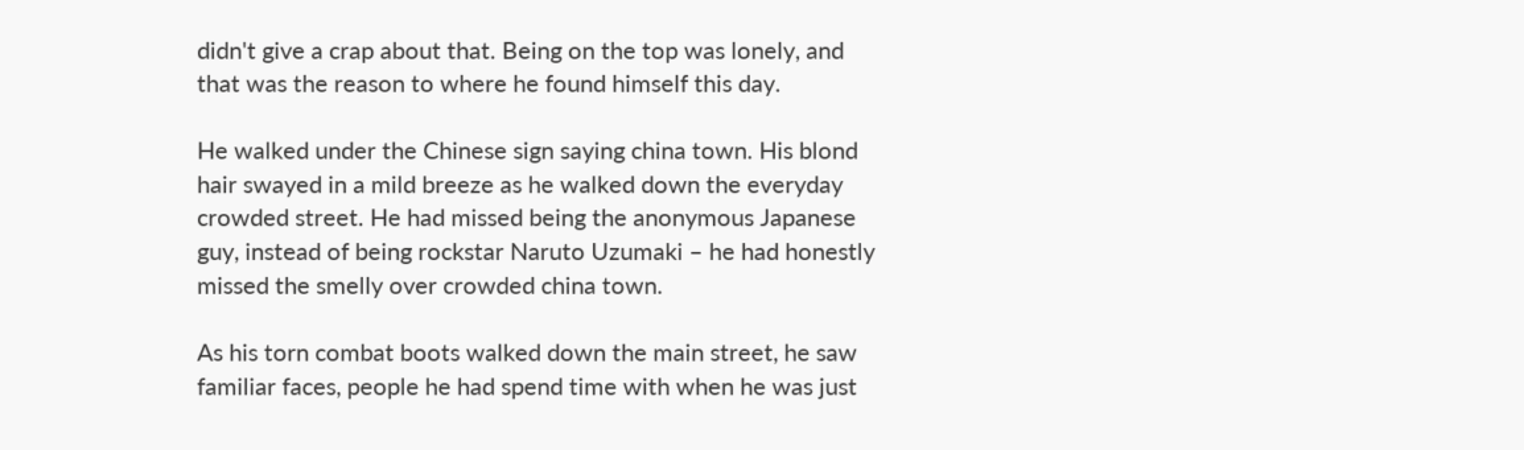didn't give a crap about that. Being on the top was lonely, and that was the reason to where he found himself this day.

He walked under the Chinese sign saying china town. His blond hair swayed in a mild breeze as he walked down the everyday crowded street. He had missed being the anonymous Japanese guy, instead of being rockstar Naruto Uzumaki – he had honestly missed the smelly over crowded china town.

As his torn combat boots walked down the main street, he saw familiar faces, people he had spend time with when he was just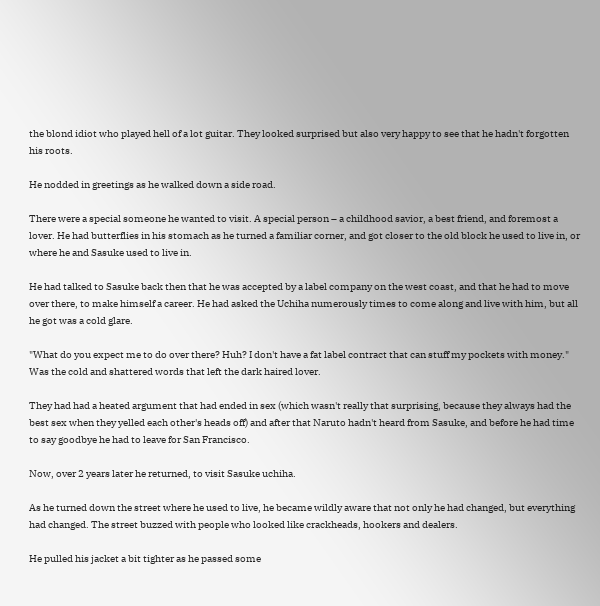the blond idiot who played hell of a lot guitar. They looked surprised but also very happy to see that he hadn't forgotten his roots.

He nodded in greetings as he walked down a side road.

There were a special someone he wanted to visit. A special person – a childhood savior, a best friend, and foremost a lover. He had butterflies in his stomach as he turned a familiar corner, and got closer to the old block he used to live in, or where he and Sasuke used to live in.

He had talked to Sasuke back then that he was accepted by a label company on the west coast, and that he had to move over there, to make himself a career. He had asked the Uchiha numerously times to come along and live with him, but all he got was a cold glare.

"What do you expect me to do over there? Huh? I don't have a fat label contract that can stuff my pockets with money." Was the cold and shattered words that left the dark haired lover.

They had had a heated argument that had ended in sex (which wasn't really that surprising, because they always had the best sex when they yelled each other's heads off) and after that Naruto hadn't heard from Sasuke, and before he had time to say goodbye he had to leave for San Francisco.

Now, over 2 years later he returned, to visit Sasuke uchiha.

As he turned down the street where he used to live, he became wildly aware that not only he had changed, but everything had changed. The street buzzed with people who looked like crackheads, hookers and dealers.

He pulled his jacket a bit tighter as he passed some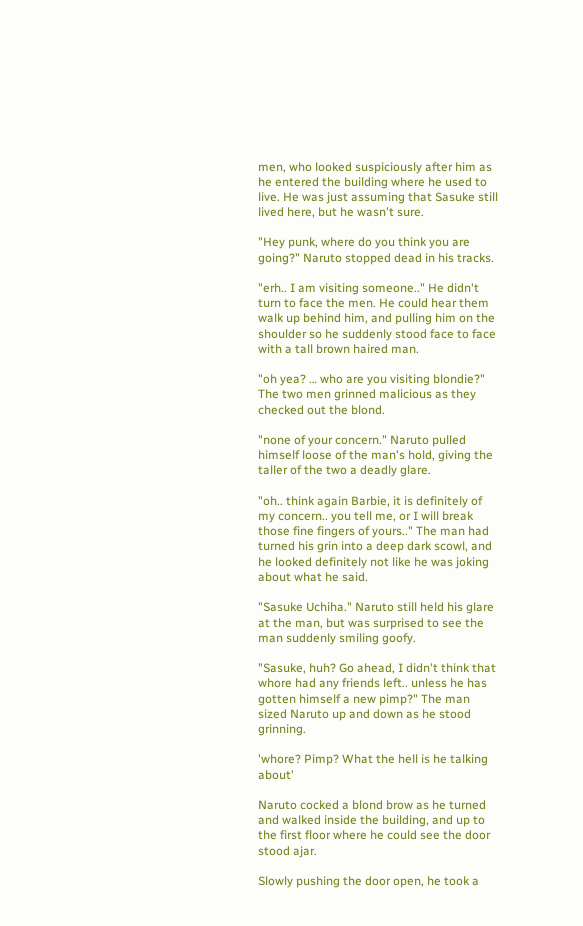men, who looked suspiciously after him as he entered the building where he used to live. He was just assuming that Sasuke still lived here, but he wasn't sure.

"Hey punk, where do you think you are going?" Naruto stopped dead in his tracks.

"erh.. I am visiting someone.." He didn't turn to face the men. He could hear them walk up behind him, and pulling him on the shoulder so he suddenly stood face to face with a tall brown haired man.

"oh yea? … who are you visiting blondie?" The two men grinned malicious as they checked out the blond.

"none of your concern." Naruto pulled himself loose of the man's hold, giving the taller of the two a deadly glare.

"oh.. think again Barbie, it is definitely of my concern.. you tell me, or I will break those fine fingers of yours.." The man had turned his grin into a deep dark scowl, and he looked definitely not like he was joking about what he said.

"Sasuke Uchiha." Naruto still held his glare at the man, but was surprised to see the man suddenly smiling goofy.

"Sasuke, huh? Go ahead, I didn't think that whore had any friends left.. unless he has gotten himself a new pimp?" The man sized Naruto up and down as he stood grinning.

'whore? Pimp? What the hell is he talking about'

Naruto cocked a blond brow as he turned and walked inside the building, and up to the first floor where he could see the door stood ajar.

Slowly pushing the door open, he took a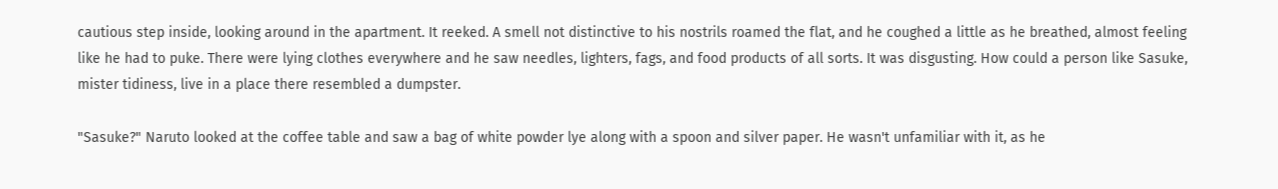cautious step inside, looking around in the apartment. It reeked. A smell not distinctive to his nostrils roamed the flat, and he coughed a little as he breathed, almost feeling like he had to puke. There were lying clothes everywhere and he saw needles, lighters, fags, and food products of all sorts. It was disgusting. How could a person like Sasuke, mister tidiness, live in a place there resembled a dumpster.

"Sasuke?" Naruto looked at the coffee table and saw a bag of white powder lye along with a spoon and silver paper. He wasn't unfamiliar with it, as he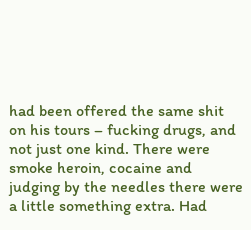had been offered the same shit on his tours – fucking drugs, and not just one kind. There were smoke heroin, cocaine and judging by the needles there were a little something extra. Had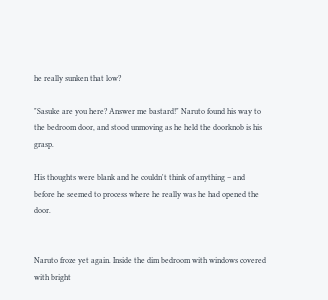he really sunken that low?

"Sasuke are you here? Answer me bastard!" Naruto found his way to the bedroom door, and stood unmoving as he held the doorknob is his grasp.

His thoughts were blank and he couldn't think of anything – and before he seemed to process where he really was he had opened the door.


Naruto froze yet again. Inside the dim bedroom with windows covered with bright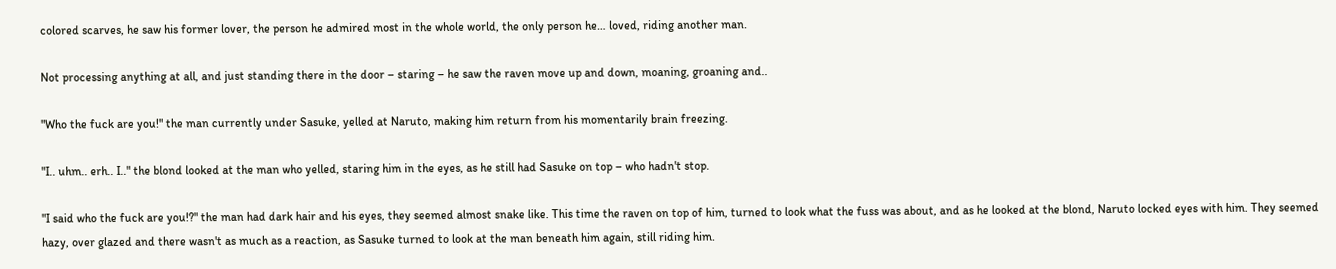colored scarves, he saw his former lover, the person he admired most in the whole world, the only person he… loved, riding another man.

Not processing anything at all, and just standing there in the door – staring – he saw the raven move up and down, moaning, groaning and..

"Who the fuck are you!" the man currently under Sasuke, yelled at Naruto, making him return from his momentarily brain freezing.

"I.. uhm.. erh.. I.." the blond looked at the man who yelled, staring him in the eyes, as he still had Sasuke on top – who hadn't stop.

"I said who the fuck are you!?" the man had dark hair and his eyes, they seemed almost snake like. This time the raven on top of him, turned to look what the fuss was about, and as he looked at the blond, Naruto locked eyes with him. They seemed hazy, over glazed and there wasn't as much as a reaction, as Sasuke turned to look at the man beneath him again, still riding him.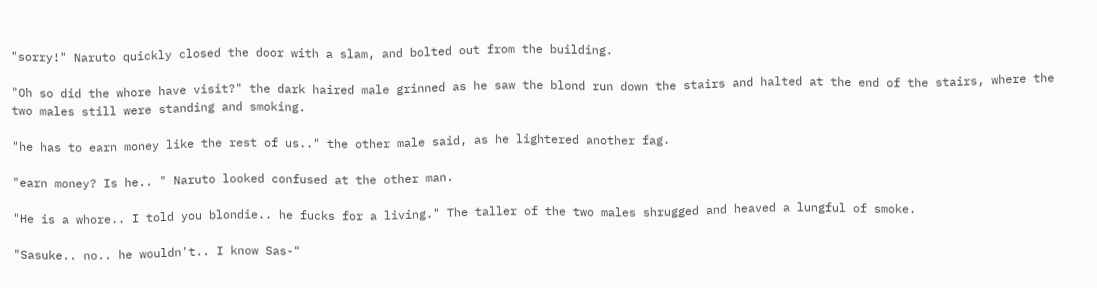"sorry!" Naruto quickly closed the door with a slam, and bolted out from the building.

"Oh so did the whore have visit?" the dark haired male grinned as he saw the blond run down the stairs and halted at the end of the stairs, where the two males still were standing and smoking.

"he has to earn money like the rest of us.." the other male said, as he lightered another fag.

"earn money? Is he.. " Naruto looked confused at the other man.

"He is a whore.. I told you blondie.. he fucks for a living." The taller of the two males shrugged and heaved a lungful of smoke.

"Sasuke.. no.. he wouldn't.. I know Sas-"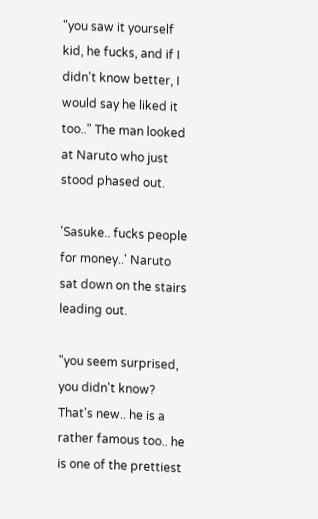"you saw it yourself kid, he fucks, and if I didn't know better, I would say he liked it too.." The man looked at Naruto who just stood phased out.

'Sasuke.. fucks people for money..' Naruto sat down on the stairs leading out.

"you seem surprised, you didn't know? That's new.. he is a rather famous too.. he is one of the prettiest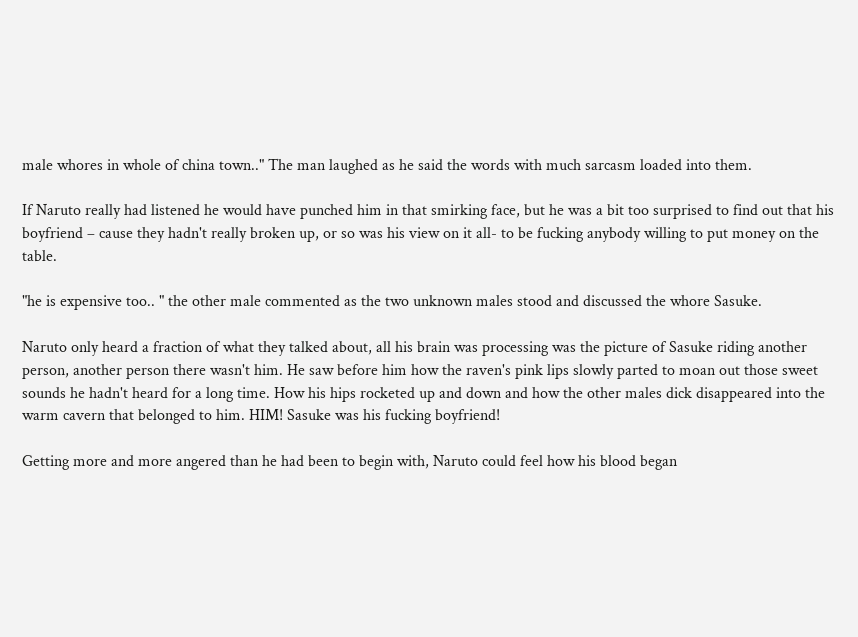male whores in whole of china town.." The man laughed as he said the words with much sarcasm loaded into them.

If Naruto really had listened he would have punched him in that smirking face, but he was a bit too surprised to find out that his boyfriend – cause they hadn't really broken up, or so was his view on it all- to be fucking anybody willing to put money on the table.

"he is expensive too.. " the other male commented as the two unknown males stood and discussed the whore Sasuke.

Naruto only heard a fraction of what they talked about, all his brain was processing was the picture of Sasuke riding another person, another person there wasn't him. He saw before him how the raven's pink lips slowly parted to moan out those sweet sounds he hadn't heard for a long time. How his hips rocketed up and down and how the other males dick disappeared into the warm cavern that belonged to him. HIM! Sasuke was his fucking boyfriend!

Getting more and more angered than he had been to begin with, Naruto could feel how his blood began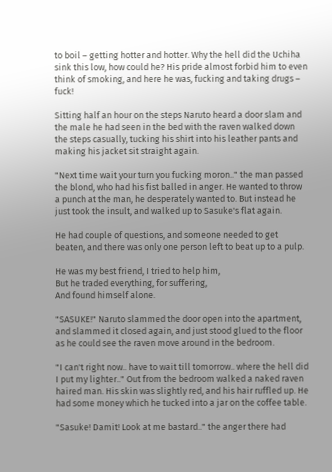to boil – getting hotter and hotter. Why the hell did the Uchiha sink this low, how could he? His pride almost forbid him to even think of smoking, and here he was, fucking and taking drugs – fuck!

Sitting half an hour on the steps Naruto heard a door slam and the male he had seen in the bed with the raven walked down the steps casually, tucking his shirt into his leather pants and making his jacket sit straight again.

"Next time wait your turn you fucking moron.." the man passed the blond, who had his fist balled in anger. He wanted to throw a punch at the man, he desperately wanted to. But instead he just took the insult, and walked up to Sasuke's flat again.

He had couple of questions, and someone needed to get beaten, and there was only one person left to beat up to a pulp.

He was my best friend, I tried to help him,
But he traded everything, for suffering,
And found himself alone.

"SASUKE!" Naruto slammed the door open into the apartment, and slammed it closed again, and just stood glued to the floor as he could see the raven move around in the bedroom.

"I can't right now.. have to wait till tomorrow.. where the hell did I put my lighter.." Out from the bedroom walked a naked raven haired man. His skin was slightly red, and his hair ruffled up. He had some money which he tucked into a jar on the coffee table.

"Sasuke! Damit! Look at me bastard.." the anger there had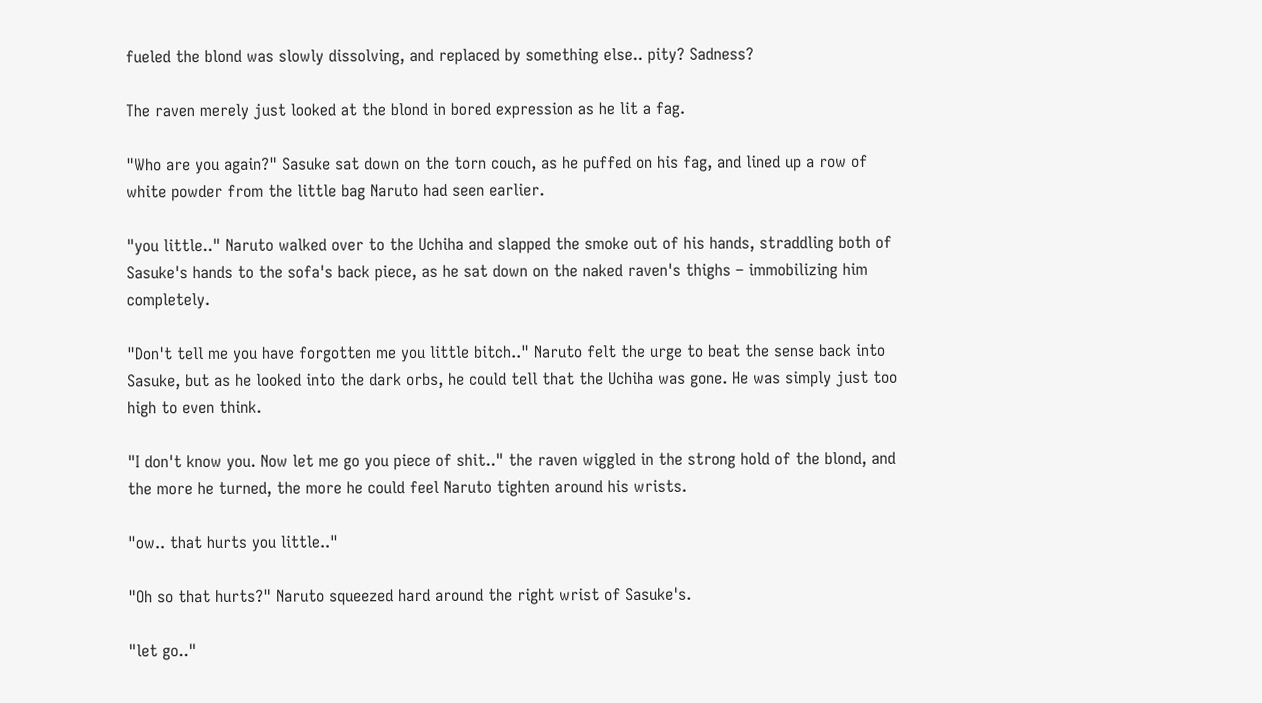fueled the blond was slowly dissolving, and replaced by something else.. pity? Sadness?

The raven merely just looked at the blond in bored expression as he lit a fag.

"Who are you again?" Sasuke sat down on the torn couch, as he puffed on his fag, and lined up a row of white powder from the little bag Naruto had seen earlier.

"you little.." Naruto walked over to the Uchiha and slapped the smoke out of his hands, straddling both of Sasuke's hands to the sofa's back piece, as he sat down on the naked raven's thighs – immobilizing him completely.

"Don't tell me you have forgotten me you little bitch.." Naruto felt the urge to beat the sense back into Sasuke, but as he looked into the dark orbs, he could tell that the Uchiha was gone. He was simply just too high to even think.

"I don't know you. Now let me go you piece of shit.." the raven wiggled in the strong hold of the blond, and the more he turned, the more he could feel Naruto tighten around his wrists.

"ow.. that hurts you little.."

"Oh so that hurts?" Naruto squeezed hard around the right wrist of Sasuke's.

"let go.."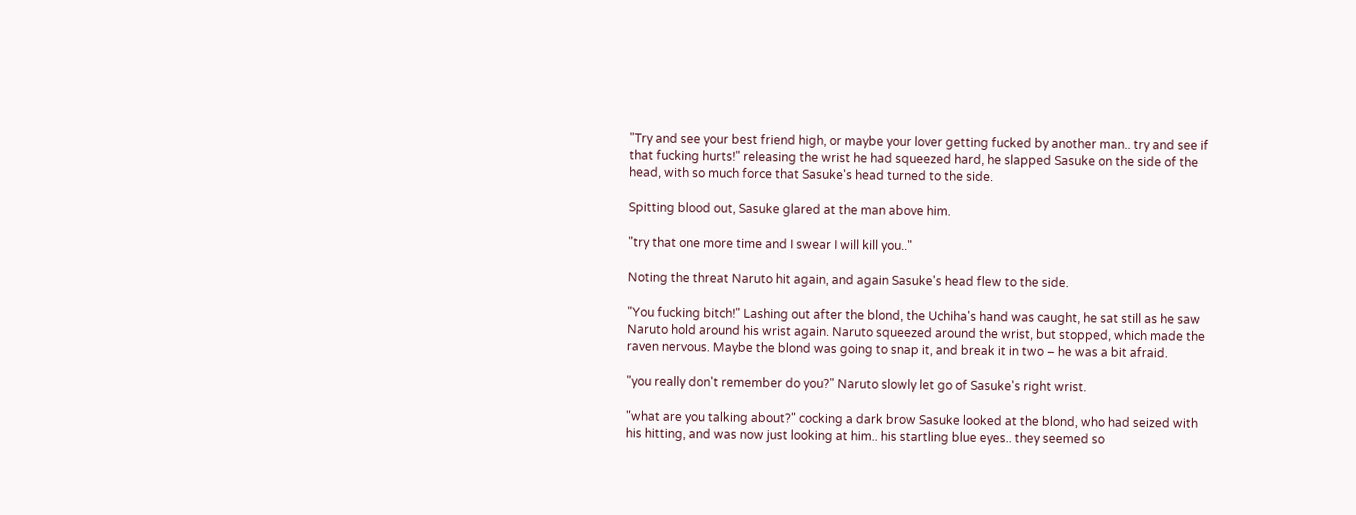"Try and see your best friend high, or maybe your lover getting fucked by another man.. try and see if that fucking hurts!" releasing the wrist he had squeezed hard, he slapped Sasuke on the side of the head, with so much force that Sasuke's head turned to the side.

Spitting blood out, Sasuke glared at the man above him.

"try that one more time and I swear I will kill you.."

Noting the threat Naruto hit again, and again Sasuke's head flew to the side.

"You fucking bitch!" Lashing out after the blond, the Uchiha's hand was caught, he sat still as he saw Naruto hold around his wrist again. Naruto squeezed around the wrist, but stopped, which made the raven nervous. Maybe the blond was going to snap it, and break it in two – he was a bit afraid.

"you really don't remember do you?" Naruto slowly let go of Sasuke's right wrist.

"what are you talking about?" cocking a dark brow Sasuke looked at the blond, who had seized with his hitting, and was now just looking at him.. his startling blue eyes.. they seemed so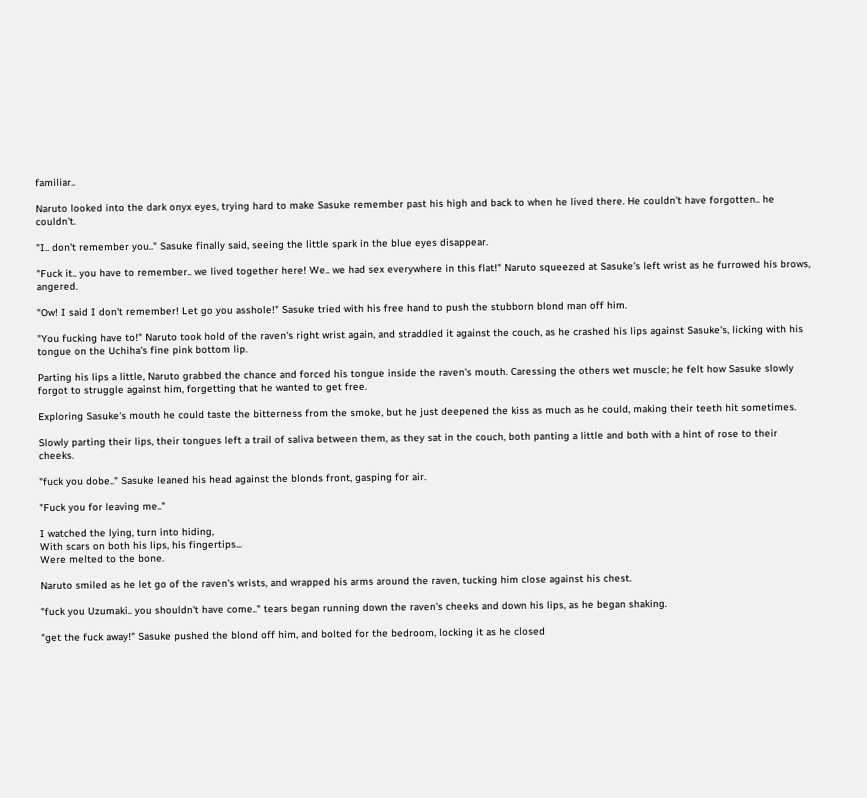familiar..

Naruto looked into the dark onyx eyes, trying hard to make Sasuke remember past his high and back to when he lived there. He couldn't have forgotten.. he couldn't.

"I.. don't remember you.." Sasuke finally said, seeing the little spark in the blue eyes disappear.

"Fuck it.. you have to remember.. we lived together here! We.. we had sex everywhere in this flat!" Naruto squeezed at Sasuke's left wrist as he furrowed his brows, angered.

"Ow! I said I don't remember! Let go you asshole!" Sasuke tried with his free hand to push the stubborn blond man off him.

"You fucking have to!" Naruto took hold of the raven's right wrist again, and straddled it against the couch, as he crashed his lips against Sasuke's, licking with his tongue on the Uchiha's fine pink bottom lip.

Parting his lips a little, Naruto grabbed the chance and forced his tongue inside the raven's mouth. Caressing the others wet muscle; he felt how Sasuke slowly forgot to struggle against him, forgetting that he wanted to get free.

Exploring Sasuke's mouth he could taste the bitterness from the smoke, but he just deepened the kiss as much as he could, making their teeth hit sometimes.

Slowly parting their lips, their tongues left a trail of saliva between them, as they sat in the couch, both panting a little and both with a hint of rose to their cheeks.

"fuck you dobe.." Sasuke leaned his head against the blonds front, gasping for air.

"Fuck you for leaving me.."

I watched the lying, turn into hiding,
With scars on both his lips, his fingertips...
Were melted to the bone.

Naruto smiled as he let go of the raven's wrists, and wrapped his arms around the raven, tucking him close against his chest.

"fuck you Uzumaki.. you shouldn't have come.." tears began running down the raven's cheeks and down his lips, as he began shaking.

"get the fuck away!" Sasuke pushed the blond off him, and bolted for the bedroom, locking it as he closed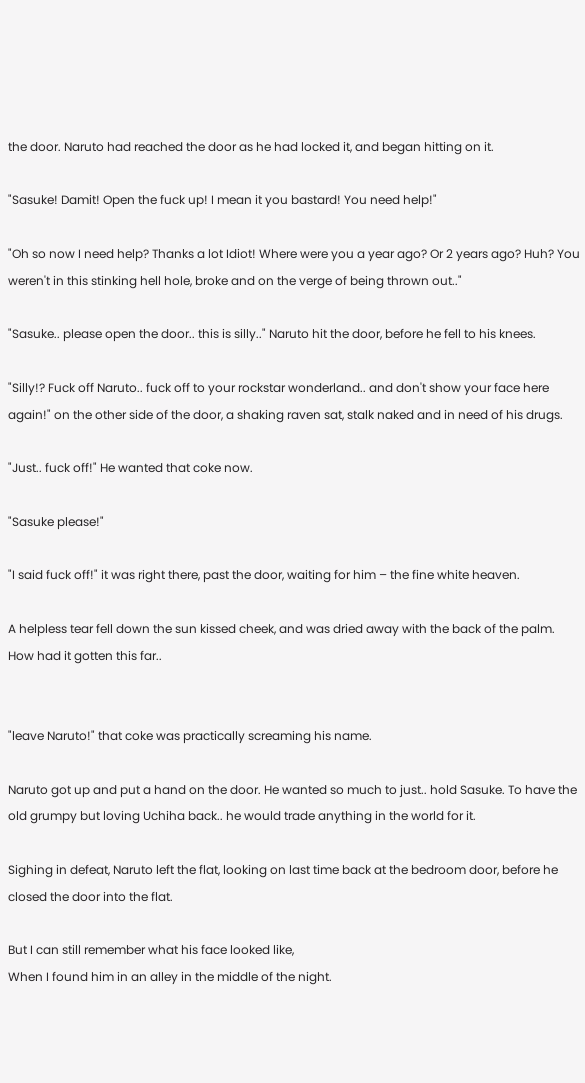the door. Naruto had reached the door as he had locked it, and began hitting on it.

"Sasuke! Damit! Open the fuck up! I mean it you bastard! You need help!"

"Oh so now I need help? Thanks a lot Idiot! Where were you a year ago? Or 2 years ago? Huh? You weren't in this stinking hell hole, broke and on the verge of being thrown out.."

"Sasuke.. please open the door.. this is silly.." Naruto hit the door, before he fell to his knees.

"Silly!? Fuck off Naruto.. fuck off to your rockstar wonderland.. and don't show your face here again!" on the other side of the door, a shaking raven sat, stalk naked and in need of his drugs.

"Just.. fuck off!" He wanted that coke now.

"Sasuke please!"

"I said fuck off!" it was right there, past the door, waiting for him – the fine white heaven.

A helpless tear fell down the sun kissed cheek, and was dried away with the back of the palm. How had it gotten this far..


"leave Naruto!" that coke was practically screaming his name.

Naruto got up and put a hand on the door. He wanted so much to just.. hold Sasuke. To have the old grumpy but loving Uchiha back.. he would trade anything in the world for it.

Sighing in defeat, Naruto left the flat, looking on last time back at the bedroom door, before he closed the door into the flat.

But I can still remember what his face looked like,
When I found him in an alley in the middle of the night.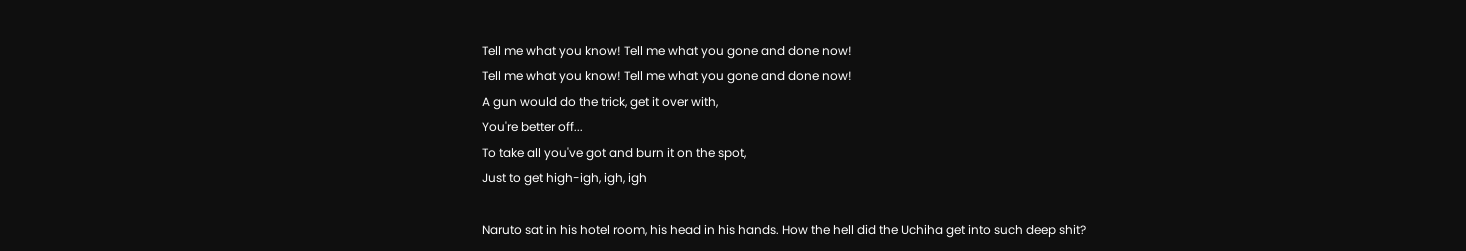Tell me what you know! Tell me what you gone and done now!
Tell me what you know! Tell me what you gone and done now!
A gun would do the trick, get it over with,
You're better off...
To take all you've got and burn it on the spot,
Just to get high-igh, igh, igh

Naruto sat in his hotel room, his head in his hands. How the hell did the Uchiha get into such deep shit?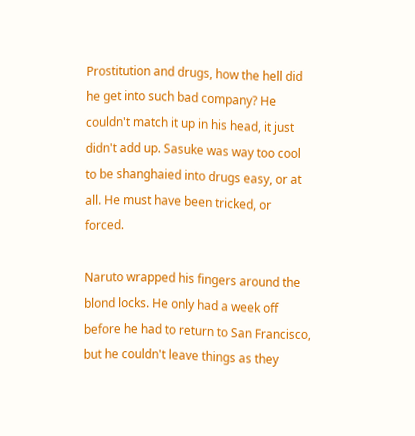Prostitution and drugs, how the hell did he get into such bad company? He couldn't match it up in his head, it just didn't add up. Sasuke was way too cool to be shanghaied into drugs easy, or at all. He must have been tricked, or forced.

Naruto wrapped his fingers around the blond locks. He only had a week off before he had to return to San Francisco, but he couldn't leave things as they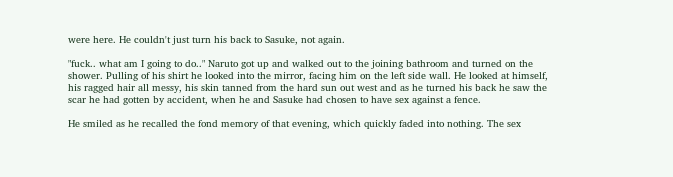were here. He couldn't just turn his back to Sasuke, not again.

"fuck.. what am I going to do.." Naruto got up and walked out to the joining bathroom and turned on the shower. Pulling of his shirt he looked into the mirror, facing him on the left side wall. He looked at himself, his ragged hair all messy, his skin tanned from the hard sun out west and as he turned his back he saw the scar he had gotten by accident, when he and Sasuke had chosen to have sex against a fence.

He smiled as he recalled the fond memory of that evening, which quickly faded into nothing. The sex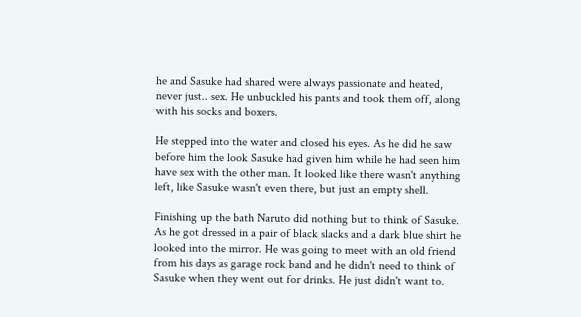he and Sasuke had shared were always passionate and heated, never just.. sex. He unbuckled his pants and took them off, along with his socks and boxers.

He stepped into the water and closed his eyes. As he did he saw before him the look Sasuke had given him while he had seen him have sex with the other man. It looked like there wasn't anything left, like Sasuke wasn't even there, but just an empty shell.

Finishing up the bath Naruto did nothing but to think of Sasuke. As he got dressed in a pair of black slacks and a dark blue shirt he looked into the mirror. He was going to meet with an old friend from his days as garage rock band and he didn't need to think of Sasuke when they went out for drinks. He just didn't want to.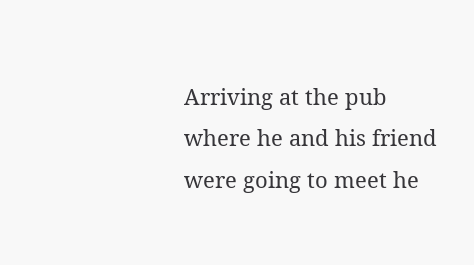Arriving at the pub where he and his friend were going to meet he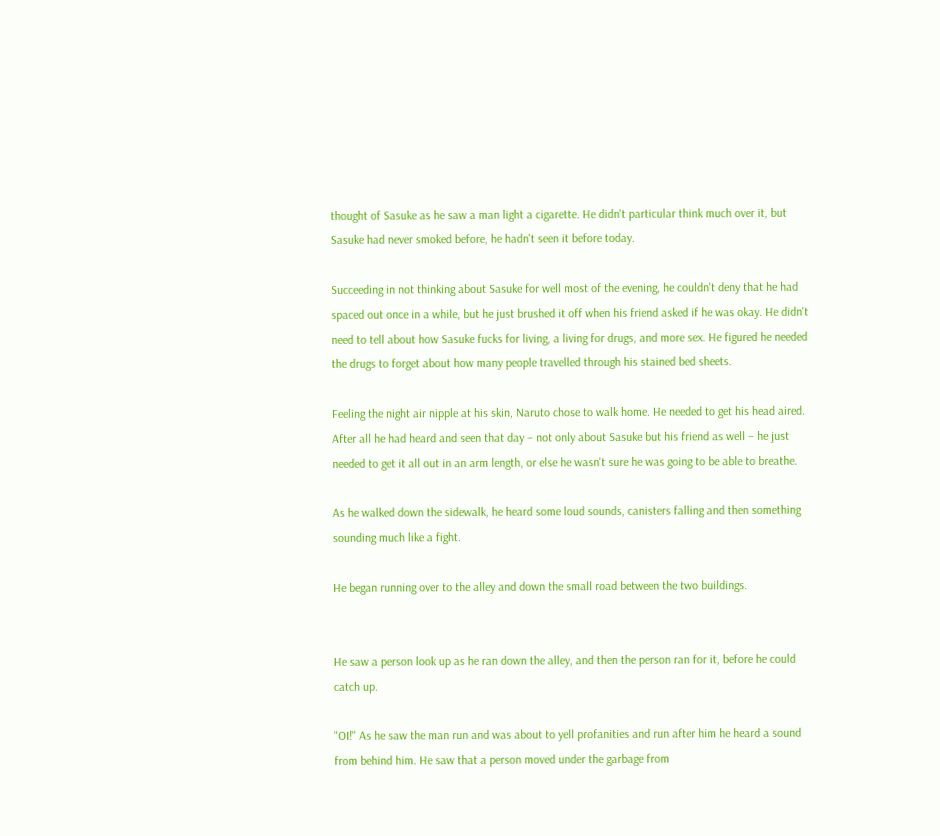thought of Sasuke as he saw a man light a cigarette. He didn't particular think much over it, but Sasuke had never smoked before, he hadn't seen it before today.

Succeeding in not thinking about Sasuke for well most of the evening, he couldn't deny that he had spaced out once in a while, but he just brushed it off when his friend asked if he was okay. He didn't need to tell about how Sasuke fucks for living, a living for drugs, and more sex. He figured he needed the drugs to forget about how many people travelled through his stained bed sheets.

Feeling the night air nipple at his skin, Naruto chose to walk home. He needed to get his head aired. After all he had heard and seen that day – not only about Sasuke but his friend as well – he just needed to get it all out in an arm length, or else he wasn't sure he was going to be able to breathe.

As he walked down the sidewalk, he heard some loud sounds, canisters falling and then something sounding much like a fight.

He began running over to the alley and down the small road between the two buildings.


He saw a person look up as he ran down the alley, and then the person ran for it, before he could catch up.

"OI!" As he saw the man run and was about to yell profanities and run after him he heard a sound from behind him. He saw that a person moved under the garbage from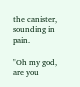the canister, sounding in pain.

"Oh my god, are you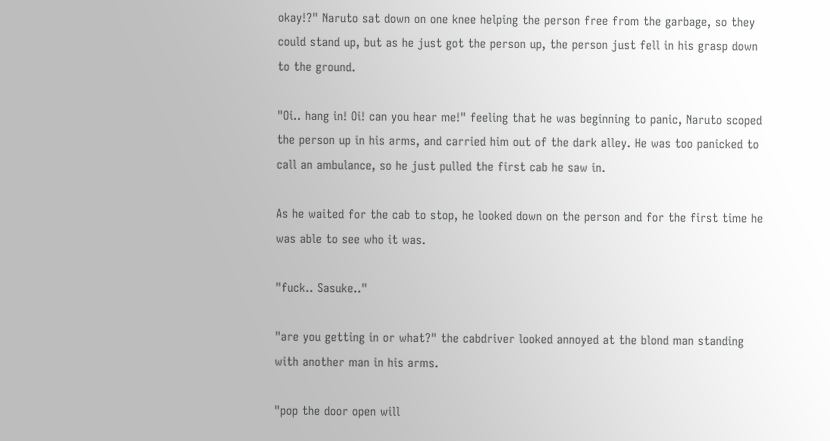okay!?" Naruto sat down on one knee helping the person free from the garbage, so they could stand up, but as he just got the person up, the person just fell in his grasp down to the ground.

"Oi.. hang in! Oi! can you hear me!" feeling that he was beginning to panic, Naruto scoped the person up in his arms, and carried him out of the dark alley. He was too panicked to call an ambulance, so he just pulled the first cab he saw in.

As he waited for the cab to stop, he looked down on the person and for the first time he was able to see who it was.

"fuck.. Sasuke.."

"are you getting in or what?" the cabdriver looked annoyed at the blond man standing with another man in his arms.

"pop the door open will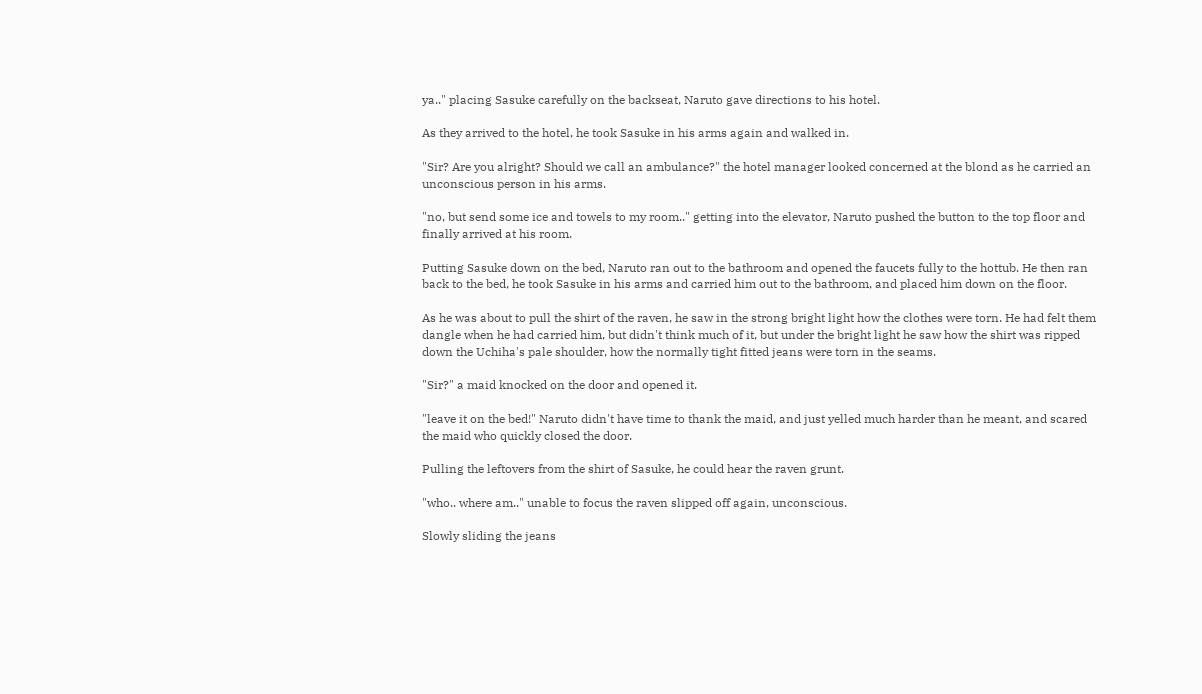ya.." placing Sasuke carefully on the backseat, Naruto gave directions to his hotel.

As they arrived to the hotel, he took Sasuke in his arms again and walked in.

"Sir? Are you alright? Should we call an ambulance?" the hotel manager looked concerned at the blond as he carried an unconscious person in his arms.

"no, but send some ice and towels to my room.." getting into the elevator, Naruto pushed the button to the top floor and finally arrived at his room.

Putting Sasuke down on the bed, Naruto ran out to the bathroom and opened the faucets fully to the hottub. He then ran back to the bed, he took Sasuke in his arms and carried him out to the bathroom, and placed him down on the floor.

As he was about to pull the shirt of the raven, he saw in the strong bright light how the clothes were torn. He had felt them dangle when he had carried him, but didn't think much of it, but under the bright light he saw how the shirt was ripped down the Uchiha's pale shoulder, how the normally tight fitted jeans were torn in the seams.

"Sir?" a maid knocked on the door and opened it.

"leave it on the bed!" Naruto didn't have time to thank the maid, and just yelled much harder than he meant, and scared the maid who quickly closed the door.

Pulling the leftovers from the shirt of Sasuke, he could hear the raven grunt.

"who.. where am.." unable to focus the raven slipped off again, unconscious.

Slowly sliding the jeans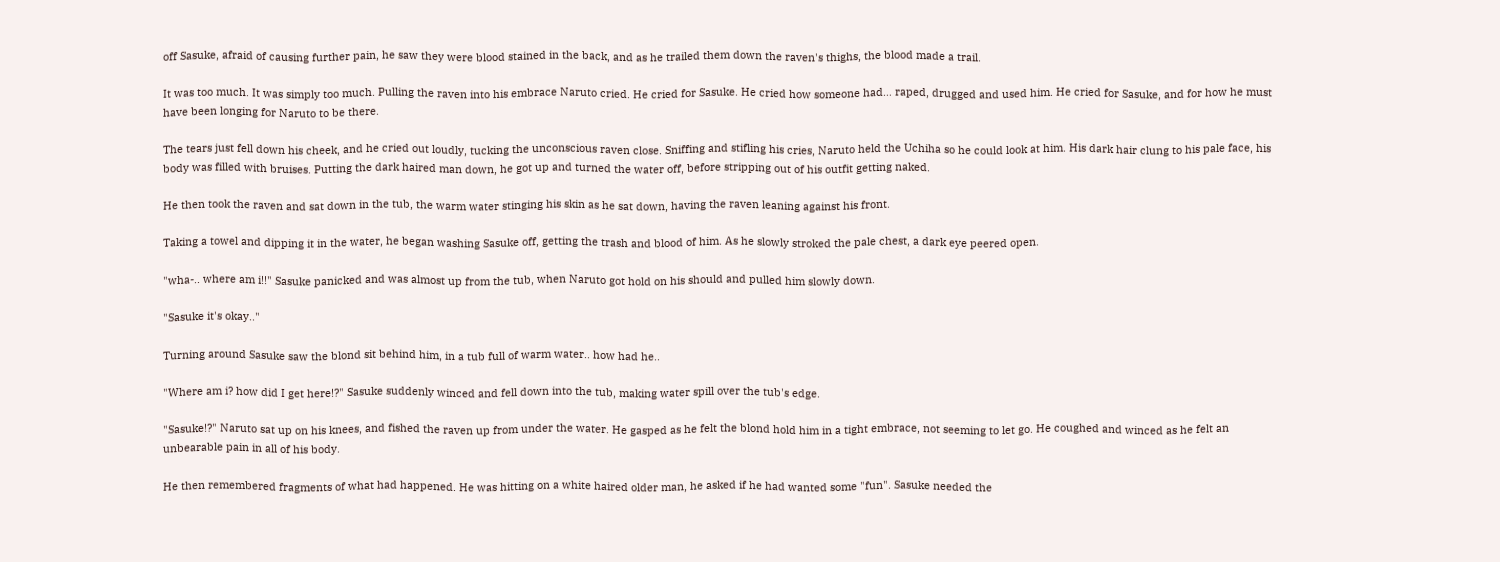off Sasuke, afraid of causing further pain, he saw they were blood stained in the back, and as he trailed them down the raven's thighs, the blood made a trail.

It was too much. It was simply too much. Pulling the raven into his embrace Naruto cried. He cried for Sasuke. He cried how someone had… raped, drugged and used him. He cried for Sasuke, and for how he must have been longing for Naruto to be there.

The tears just fell down his cheek, and he cried out loudly, tucking the unconscious raven close. Sniffing and stifling his cries, Naruto held the Uchiha so he could look at him. His dark hair clung to his pale face, his body was filled with bruises. Putting the dark haired man down, he got up and turned the water off, before stripping out of his outfit getting naked.

He then took the raven and sat down in the tub, the warm water stinging his skin as he sat down, having the raven leaning against his front.

Taking a towel and dipping it in the water, he began washing Sasuke off, getting the trash and blood of him. As he slowly stroked the pale chest, a dark eye peered open.

"wha-.. where am i!!" Sasuke panicked and was almost up from the tub, when Naruto got hold on his should and pulled him slowly down.

"Sasuke it's okay.."

Turning around Sasuke saw the blond sit behind him, in a tub full of warm water.. how had he..

"Where am i? how did I get here!?" Sasuke suddenly winced and fell down into the tub, making water spill over the tub's edge.

"Sasuke!?" Naruto sat up on his knees, and fished the raven up from under the water. He gasped as he felt the blond hold him in a tight embrace, not seeming to let go. He coughed and winced as he felt an unbearable pain in all of his body.

He then remembered fragments of what had happened. He was hitting on a white haired older man, he asked if he had wanted some "fun". Sasuke needed the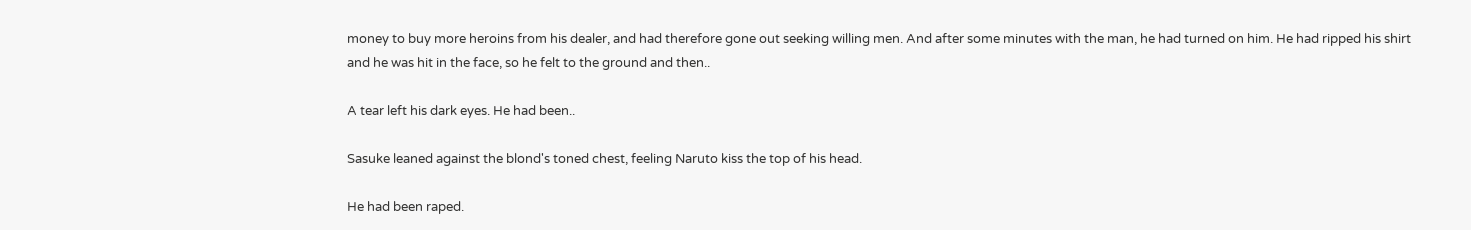money to buy more heroins from his dealer, and had therefore gone out seeking willing men. And after some minutes with the man, he had turned on him. He had ripped his shirt and he was hit in the face, so he felt to the ground and then..

A tear left his dark eyes. He had been..

Sasuke leaned against the blond's toned chest, feeling Naruto kiss the top of his head.

He had been raped.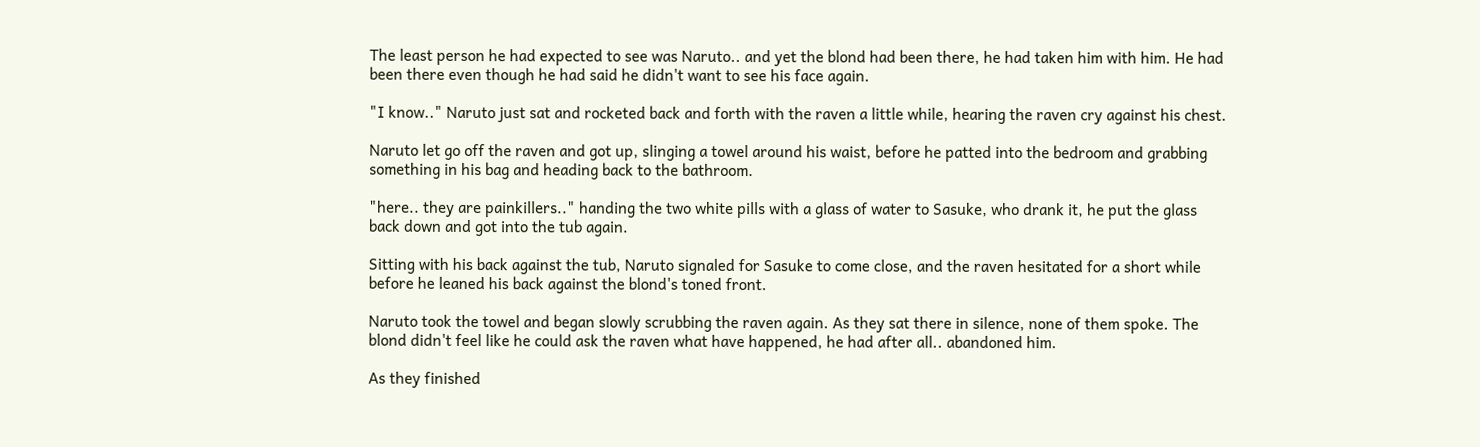The least person he had expected to see was Naruto.. and yet the blond had been there, he had taken him with him. He had been there even though he had said he didn't want to see his face again.

"I know.." Naruto just sat and rocketed back and forth with the raven a little while, hearing the raven cry against his chest.

Naruto let go off the raven and got up, slinging a towel around his waist, before he patted into the bedroom and grabbing something in his bag and heading back to the bathroom.

"here.. they are painkillers.." handing the two white pills with a glass of water to Sasuke, who drank it, he put the glass back down and got into the tub again.

Sitting with his back against the tub, Naruto signaled for Sasuke to come close, and the raven hesitated for a short while before he leaned his back against the blond's toned front.

Naruto took the towel and began slowly scrubbing the raven again. As they sat there in silence, none of them spoke. The blond didn't feel like he could ask the raven what have happened, he had after all.. abandoned him.

As they finished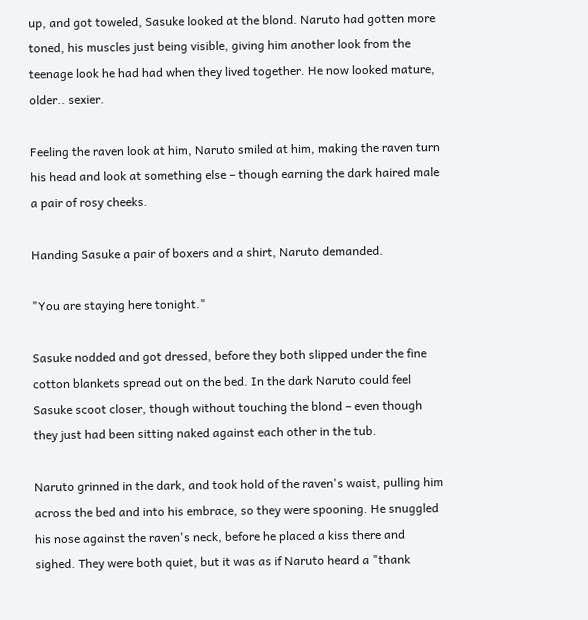up, and got toweled, Sasuke looked at the blond. Naruto had gotten more toned, his muscles just being visible, giving him another look from the teenage look he had had when they lived together. He now looked mature, older.. sexier.

Feeling the raven look at him, Naruto smiled at him, making the raven turn his head and look at something else – though earning the dark haired male a pair of rosy cheeks.

Handing Sasuke a pair of boxers and a shirt, Naruto demanded.

"You are staying here tonight."

Sasuke nodded and got dressed, before they both slipped under the fine cotton blankets spread out on the bed. In the dark Naruto could feel Sasuke scoot closer, though without touching the blond – even though they just had been sitting naked against each other in the tub.

Naruto grinned in the dark, and took hold of the raven's waist, pulling him across the bed and into his embrace, so they were spooning. He snuggled his nose against the raven's neck, before he placed a kiss there and sighed. They were both quiet, but it was as if Naruto heard a "thank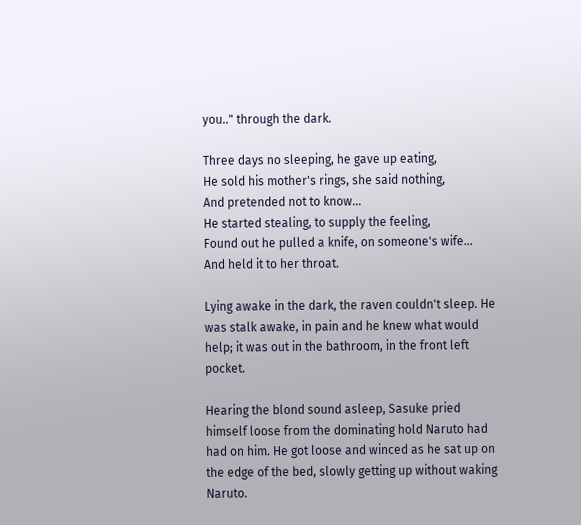you.." through the dark.

Three days no sleeping, he gave up eating,
He sold his mother's rings, she said nothing,
And pretended not to know...
He started stealing, to supply the feeling,
Found out he pulled a knife, on someone's wife...
And held it to her throat.

Lying awake in the dark, the raven couldn't sleep. He was stalk awake, in pain and he knew what would help; it was out in the bathroom, in the front left pocket.

Hearing the blond sound asleep, Sasuke pried himself loose from the dominating hold Naruto had had on him. He got loose and winced as he sat up on the edge of the bed, slowly getting up without waking Naruto.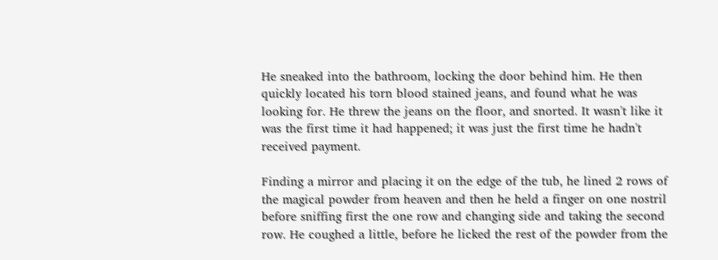He sneaked into the bathroom, locking the door behind him. He then quickly located his torn blood stained jeans, and found what he was looking for. He threw the jeans on the floor, and snorted. It wasn't like it was the first time it had happened; it was just the first time he hadn't received payment.

Finding a mirror and placing it on the edge of the tub, he lined 2 rows of the magical powder from heaven and then he held a finger on one nostril before sniffing first the one row and changing side and taking the second row. He coughed a little, before he licked the rest of the powder from the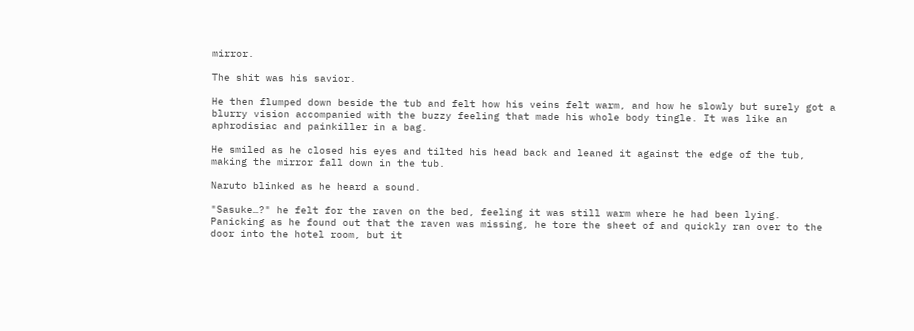mirror.

The shit was his savior.

He then flumped down beside the tub and felt how his veins felt warm, and how he slowly but surely got a blurry vision accompanied with the buzzy feeling that made his whole body tingle. It was like an aphrodisiac and painkiller in a bag.

He smiled as he closed his eyes and tilted his head back and leaned it against the edge of the tub, making the mirror fall down in the tub.

Naruto blinked as he heard a sound.

"Sasuke…?" he felt for the raven on the bed, feeling it was still warm where he had been lying. Panicking as he found out that the raven was missing, he tore the sheet of and quickly ran over to the door into the hotel room, but it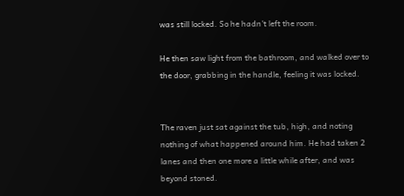was still locked. So he hadn't left the room.

He then saw light from the bathroom, and walked over to the door, grabbing in the handle, feeling it was locked.


The raven just sat against the tub, high, and noting nothing of what happened around him. He had taken 2 lanes and then one more a little while after, and was beyond stoned.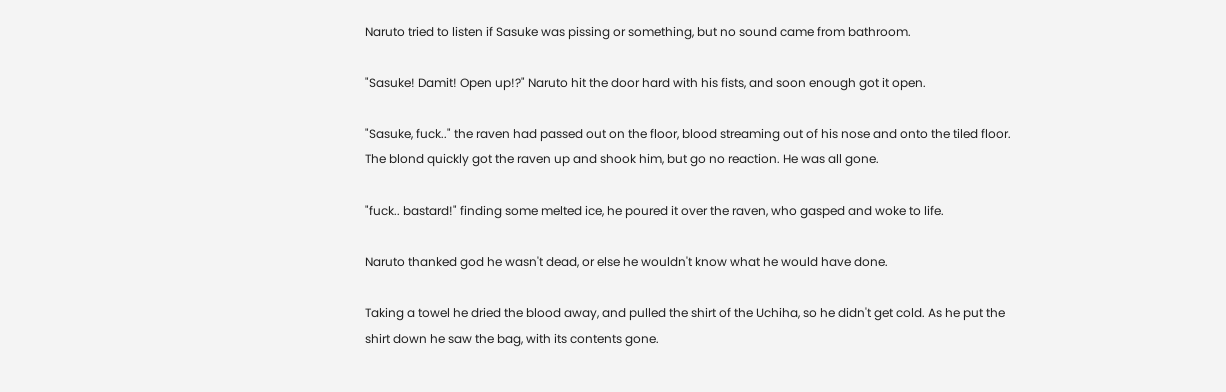Naruto tried to listen if Sasuke was pissing or something, but no sound came from bathroom.

"Sasuke! Damit! Open up!?" Naruto hit the door hard with his fists, and soon enough got it open.

"Sasuke, fuck.." the raven had passed out on the floor, blood streaming out of his nose and onto the tiled floor. The blond quickly got the raven up and shook him, but go no reaction. He was all gone.

"fuck.. bastard!" finding some melted ice, he poured it over the raven, who gasped and woke to life.

Naruto thanked god he wasn't dead, or else he wouldn't know what he would have done.

Taking a towel he dried the blood away, and pulled the shirt of the Uchiha, so he didn't get cold. As he put the shirt down he saw the bag, with its contents gone.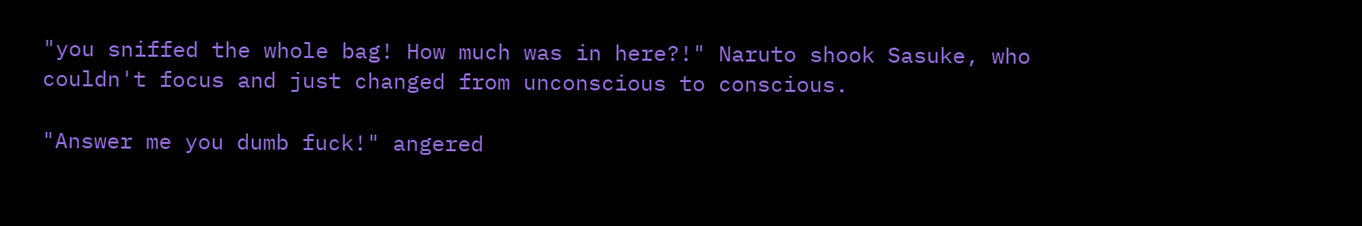"you sniffed the whole bag! How much was in here?!" Naruto shook Sasuke, who couldn't focus and just changed from unconscious to conscious.

"Answer me you dumb fuck!" angered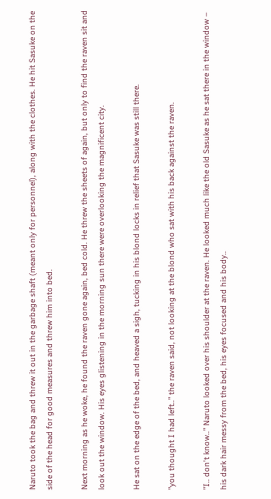Naruto took the bag and threw it out in the garbage shaft (meant only for personnel), along with the clothes. He hit Sasuke on the side of the head for good measures and threw him into bed.

Next morning as he woke, he found the raven gone again, bed cold. He threw the sheets of again, but only to find the raven sit and look out the window. His eyes glistening in the morning sun there were overlooking the magnificent city.

He sat on the edge of the bed, and heaved a sigh, tucking in his blond locks in relief that Sasuke was still there.

"you thought I had left.." the raven said, not looking at the blond who sat with his back against the raven.

"I.. don't know.." Naruto looked over his shoulder at the raven. He looked much like the old Sasuke as he sat there in the window – his dark hair messy from the bed, his eyes focused and his body..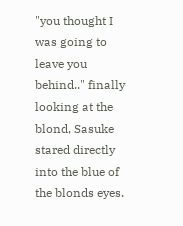"you thought I was going to leave you behind.." finally looking at the blond, Sasuke stared directly into the blue of the blonds eyes.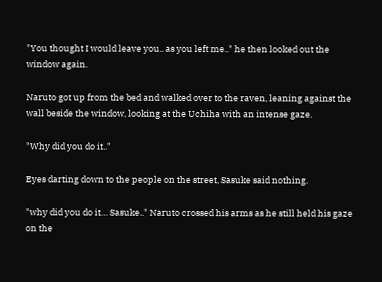"You thought I would leave you.. as you left me.." he then looked out the window again.

Naruto got up from the bed and walked over to the raven, leaning against the wall beside the window, looking at the Uchiha with an intense gaze.

"Why did you do it.."

Eyes darting down to the people on the street, Sasuke said nothing.

"why did you do it… Sasuke.." Naruto crossed his arms as he still held his gaze on the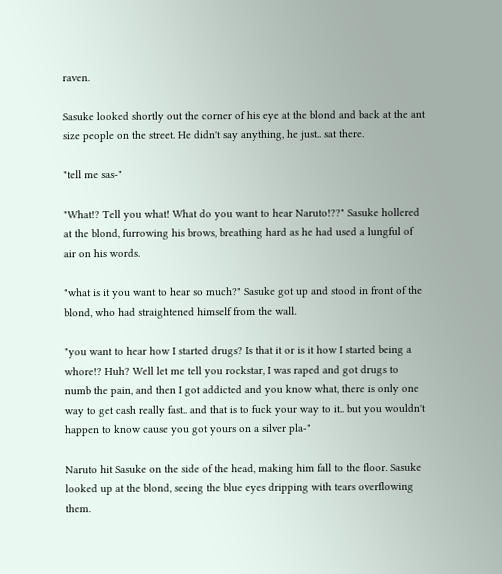raven.

Sasuke looked shortly out the corner of his eye at the blond and back at the ant size people on the street. He didn't say anything, he just.. sat there.

"tell me sas-"

"What!? Tell you what! What do you want to hear Naruto!??" Sasuke hollered at the blond, furrowing his brows, breathing hard as he had used a lungful of air on his words.

"what is it you want to hear so much?" Sasuke got up and stood in front of the blond, who had straightened himself from the wall.

"you want to hear how I started drugs? Is that it or is it how I started being a whore!? Huh? Well let me tell you rockstar, I was raped and got drugs to numb the pain, and then I got addicted and you know what, there is only one way to get cash really fast.. and that is to fuck your way to it.. but you wouldn't happen to know cause you got yours on a silver pla-"

Naruto hit Sasuke on the side of the head, making him fall to the floor. Sasuke looked up at the blond, seeing the blue eyes dripping with tears overflowing them.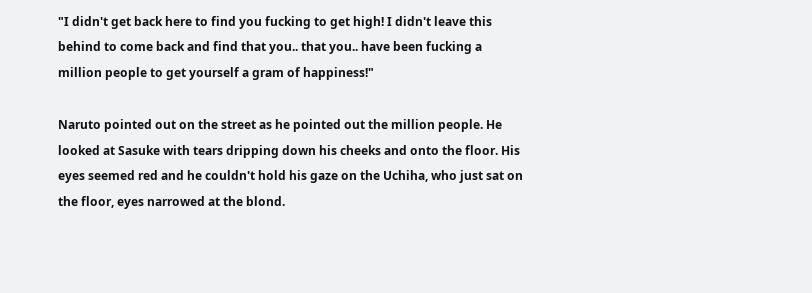"I didn't get back here to find you fucking to get high! I didn't leave this behind to come back and find that you.. that you.. have been fucking a million people to get yourself a gram of happiness!"

Naruto pointed out on the street as he pointed out the million people. He looked at Sasuke with tears dripping down his cheeks and onto the floor. His eyes seemed red and he couldn't hold his gaze on the Uchiha, who just sat on the floor, eyes narrowed at the blond.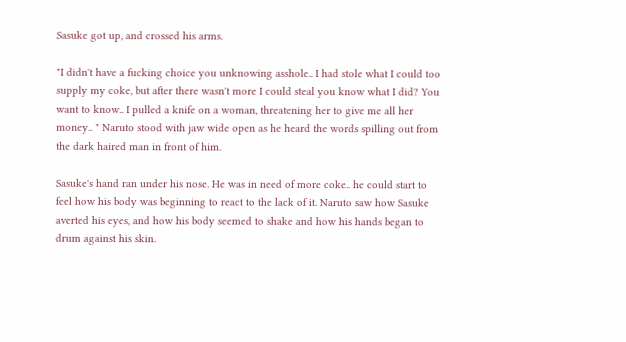Sasuke got up, and crossed his arms.

"I didn't have a fucking choice you unknowing asshole.. I had stole what I could too supply my coke, but after there wasn't more I could steal you know what I did? You want to know.. I pulled a knife on a woman, threatening her to give me all her money.. " Naruto stood with jaw wide open as he heard the words spilling out from the dark haired man in front of him.

Sasuke's hand ran under his nose. He was in need of more coke.. he could start to feel how his body was beginning to react to the lack of it. Naruto saw how Sasuke averted his eyes, and how his body seemed to shake and how his hands began to drum against his skin.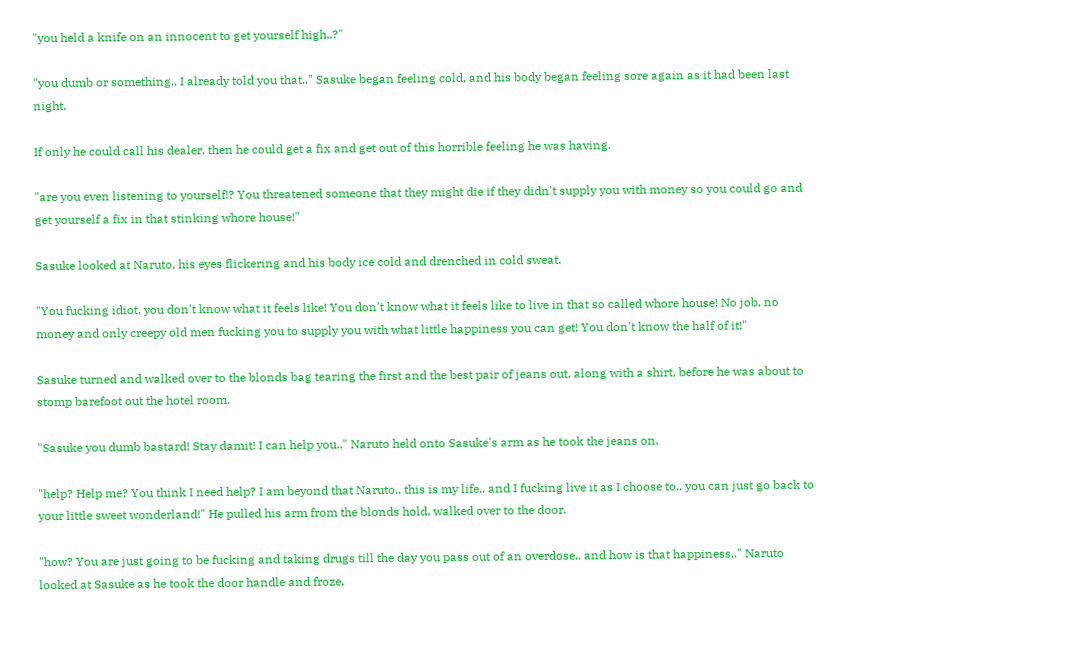"you held a knife on an innocent to get yourself high..?"

"you dumb or something.. I already told you that.." Sasuke began feeling cold, and his body began feeling sore again as it had been last night.

If only he could call his dealer, then he could get a fix and get out of this horrible feeling he was having.

"are you even listening to yourself!? You threatened someone that they might die if they didn't supply you with money so you could go and get yourself a fix in that stinking whore house!"

Sasuke looked at Naruto, his eyes flickering and his body ice cold and drenched in cold sweat.

"You fucking idiot, you don't know what it feels like! You don't know what it feels like to live in that so called whore house! No job, no money and only creepy old men fucking you to supply you with what little happiness you can get! You don't know the half of it!"

Sasuke turned and walked over to the blonds bag tearing the first and the best pair of jeans out, along with a shirt, before he was about to stomp barefoot out the hotel room.

"Sasuke you dumb bastard! Stay damit! I can help you.." Naruto held onto Sasuke's arm as he took the jeans on.

"help? Help me? You think I need help? I am beyond that Naruto.. this is my life.. and I fucking live it as I choose to.. you can just go back to your little sweet wonderland!" He pulled his arm from the blonds hold, walked over to the door.

"how? You are just going to be fucking and taking drugs till the day you pass out of an overdose.. and how is that happiness.." Naruto looked at Sasuke as he took the door handle and froze.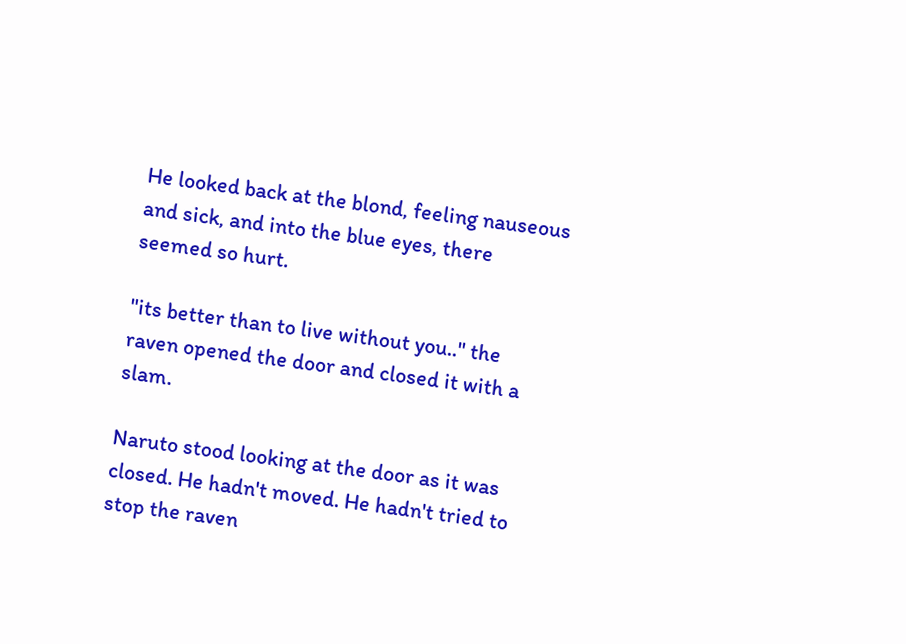He looked back at the blond, feeling nauseous and sick, and into the blue eyes, there seemed so hurt.

"its better than to live without you.." the raven opened the door and closed it with a slam.

Naruto stood looking at the door as it was closed. He hadn't moved. He hadn't tried to stop the raven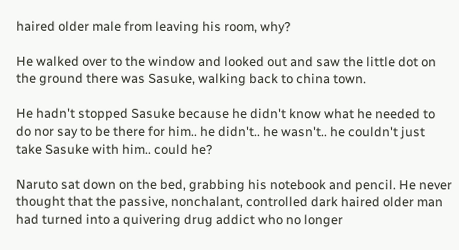haired older male from leaving his room, why?

He walked over to the window and looked out and saw the little dot on the ground there was Sasuke, walking back to china town.

He hadn't stopped Sasuke because he didn't know what he needed to do nor say to be there for him.. he didn't.. he wasn't.. he couldn't just take Sasuke with him.. could he?

Naruto sat down on the bed, grabbing his notebook and pencil. He never thought that the passive, nonchalant, controlled dark haired older man had turned into a quivering drug addict who no longer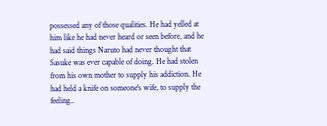possessed any of those qualities. He had yelled at him like he had never heard or seen before, and he had said things Naruto had never thought that Sasuke was ever capable of doing. He had stolen from his own mother to supply his addiction. He had held a knife on someone's wife, to supply the feeling..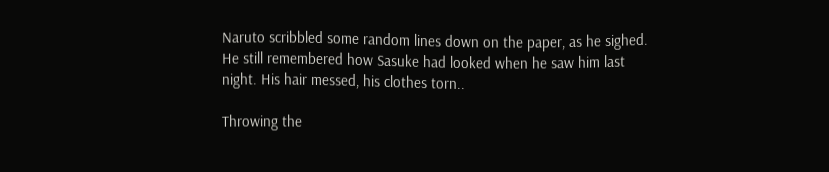Naruto scribbled some random lines down on the paper, as he sighed. He still remembered how Sasuke had looked when he saw him last night. His hair messed, his clothes torn..

Throwing the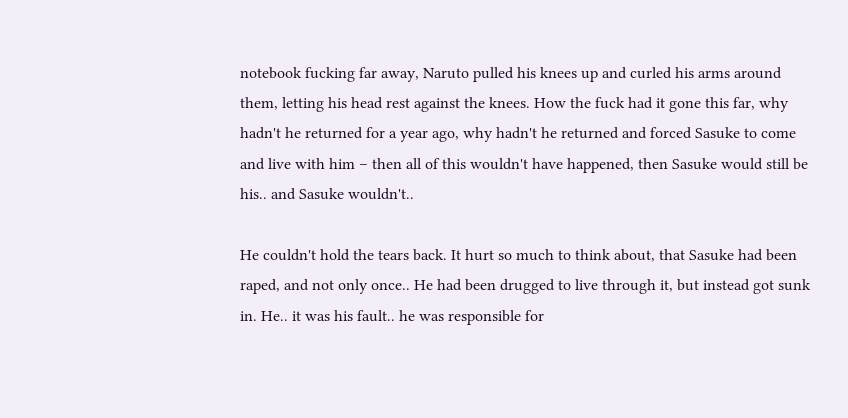notebook fucking far away, Naruto pulled his knees up and curled his arms around them, letting his head rest against the knees. How the fuck had it gone this far, why hadn't he returned for a year ago, why hadn't he returned and forced Sasuke to come and live with him – then all of this wouldn't have happened, then Sasuke would still be his.. and Sasuke wouldn't..

He couldn't hold the tears back. It hurt so much to think about, that Sasuke had been raped, and not only once.. He had been drugged to live through it, but instead got sunk in. He.. it was his fault.. he was responsible for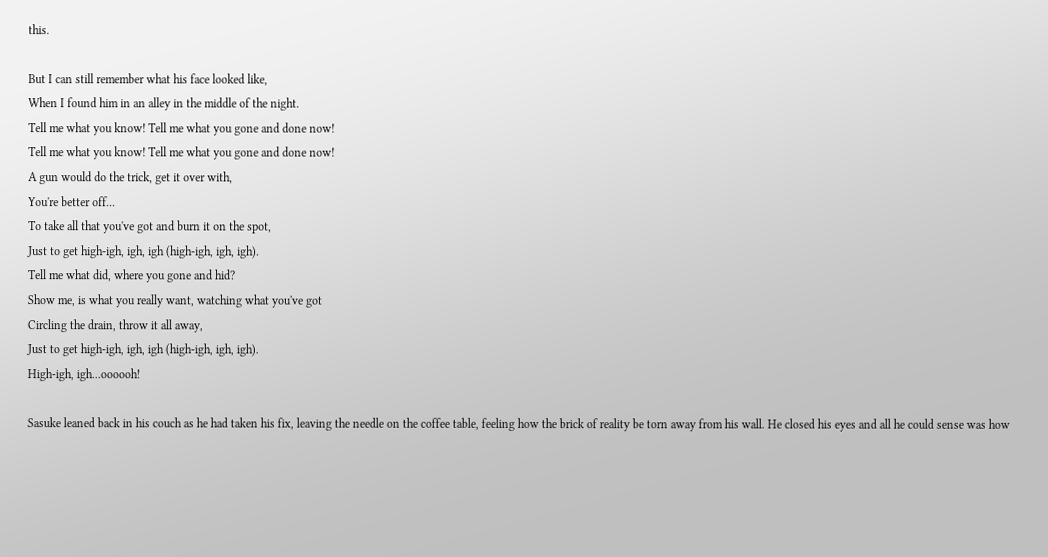this.

But I can still remember what his face looked like,
When I found him in an alley in the middle of the night.
Tell me what you know! Tell me what you gone and done now!
Tell me what you know! Tell me what you gone and done now!
A gun would do the trick, get it over with,
You're better off...
To take all that you've got and burn it on the spot,
Just to get high-igh, igh, igh (high-igh, igh, igh).
Tell me what did, where you gone and hid?
Show me, is what you really want, watching what you've got
Circling the drain, throw it all away,
Just to get high-igh, igh, igh (high-igh, igh, igh).
High-igh, igh...oooooh!

Sasuke leaned back in his couch as he had taken his fix, leaving the needle on the coffee table, feeling how the brick of reality be torn away from his wall. He closed his eyes and all he could sense was how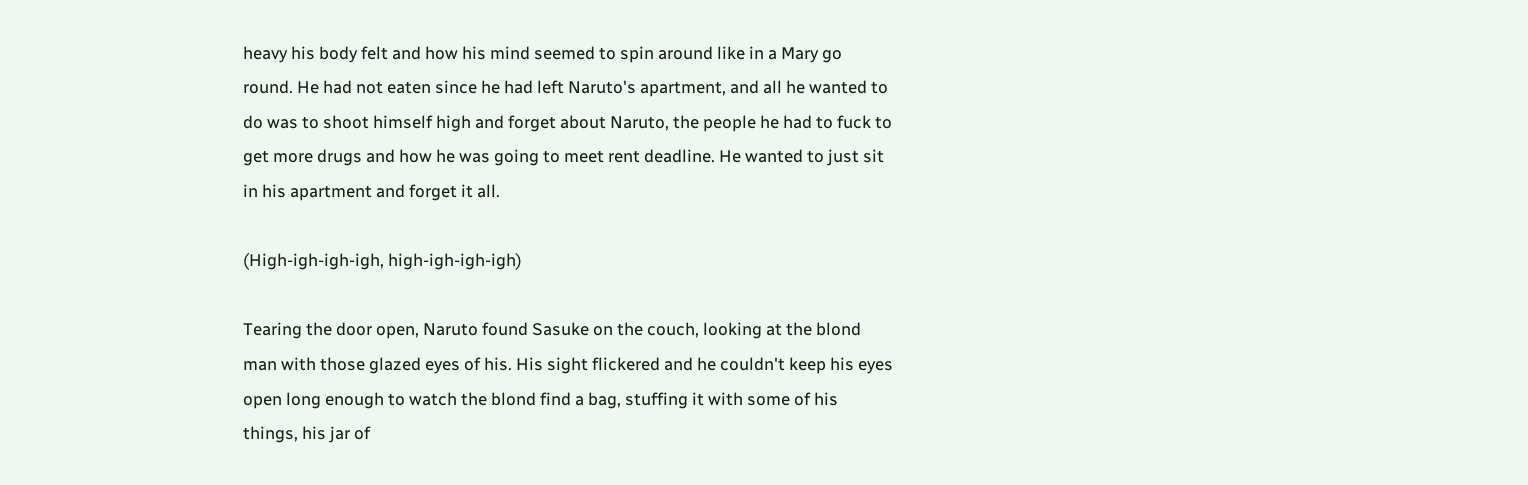heavy his body felt and how his mind seemed to spin around like in a Mary go round. He had not eaten since he had left Naruto's apartment, and all he wanted to do was to shoot himself high and forget about Naruto, the people he had to fuck to get more drugs and how he was going to meet rent deadline. He wanted to just sit in his apartment and forget it all.

(High-igh-igh-igh, high-igh-igh-igh)

Tearing the door open, Naruto found Sasuke on the couch, looking at the blond man with those glazed eyes of his. His sight flickered and he couldn't keep his eyes open long enough to watch the blond find a bag, stuffing it with some of his things, his jar of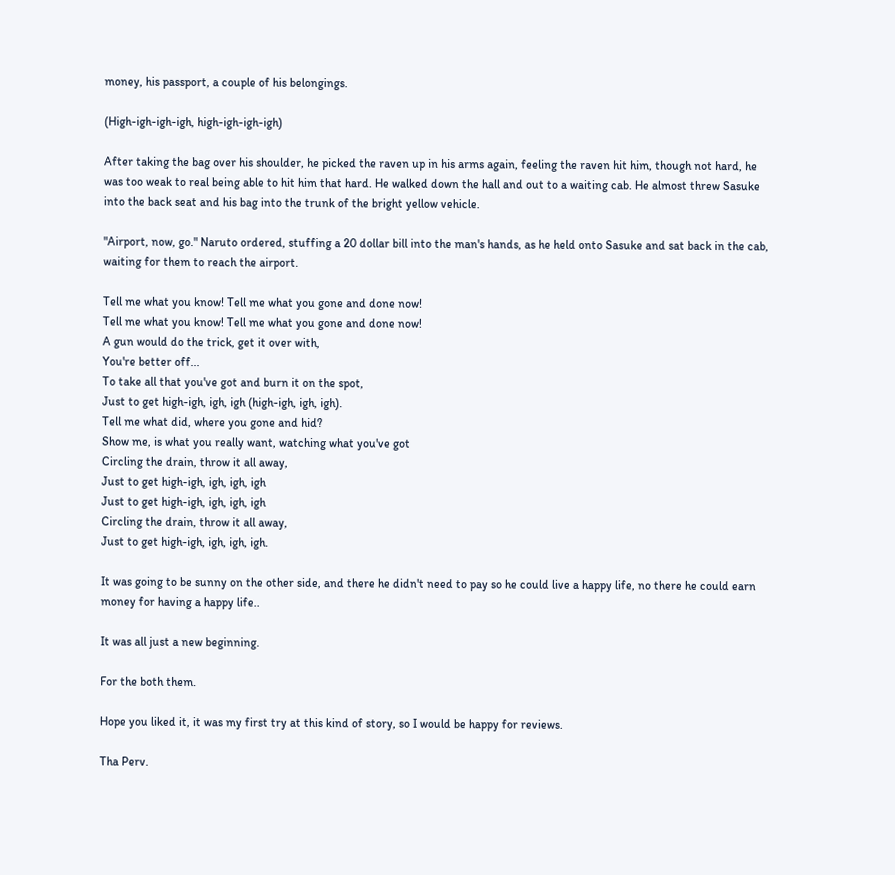money, his passport, a couple of his belongings.

(High-igh-igh-igh, high-igh-igh-igh)

After taking the bag over his shoulder, he picked the raven up in his arms again, feeling the raven hit him, though not hard, he was too weak to real being able to hit him that hard. He walked down the hall and out to a waiting cab. He almost threw Sasuke into the back seat and his bag into the trunk of the bright yellow vehicle.

"Airport, now, go." Naruto ordered, stuffing a 20 dollar bill into the man's hands, as he held onto Sasuke and sat back in the cab, waiting for them to reach the airport.

Tell me what you know! Tell me what you gone and done now!
Tell me what you know! Tell me what you gone and done now!
A gun would do the trick, get it over with,
You're better off...
To take all that you've got and burn it on the spot,
Just to get high-igh, igh, igh (high-igh, igh, igh).
Tell me what did, where you gone and hid?
Show me, is what you really want, watching what you've got
Circling the drain, throw it all away,
Just to get high-igh, igh, igh, igh
Just to get high-igh, igh, igh, igh
Circling the drain, throw it all away,
Just to get high-igh, igh, igh, igh.

It was going to be sunny on the other side, and there he didn't need to pay so he could live a happy life, no there he could earn money for having a happy life..

It was all just a new beginning.

For the both them.

Hope you liked it, it was my first try at this kind of story, so I would be happy for reviews.

Tha Perv.